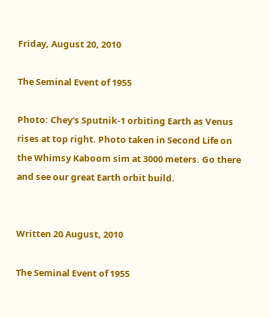Friday, August 20, 2010

The Seminal Event of 1955

Photo: Chey's Sputnik-1 orbiting Earth as Venus rises at top right. Photo taken in Second Life on the Whimsy Kaboom sim at 3000 meters. Go there and see our great Earth orbit build.


Written 20 August, 2010

The Seminal Event of 1955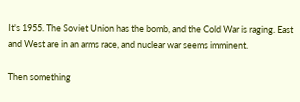It's 1955. The Soviet Union has the bomb, and the Cold War is raging. East and West are in an arms race, and nuclear war seems imminent.

Then something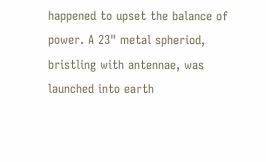happened to upset the balance of power. A 23" metal spheriod, bristling with antennae, was launched into earth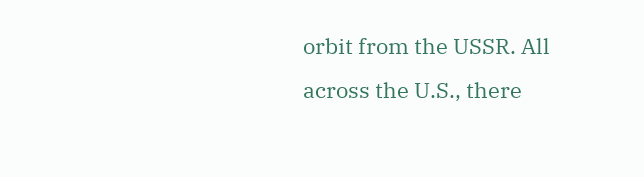orbit from the USSR. All across the U.S., there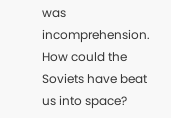was incomprehension. How could the Soviets have beat us into space?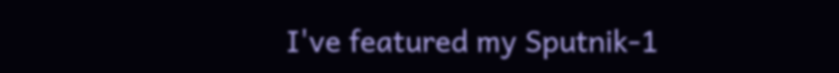I've featured my Sputnik-1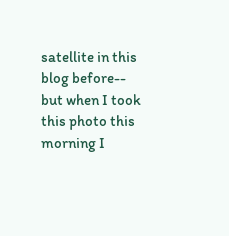satellite in this blog before-- but when I took this photo this morning I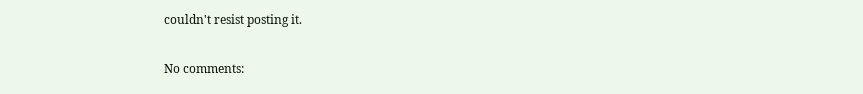couldn't resist posting it.

No comments: